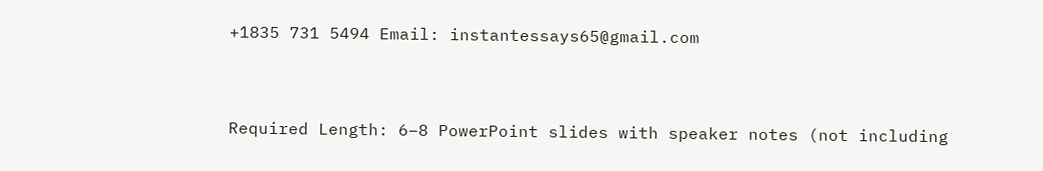+1835 731 5494 Email: instantessays65@gmail.com



Required Length: 6–8 PowerPoint slides with speaker notes (not including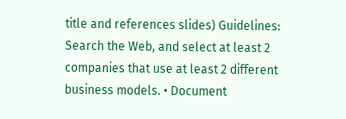title and references slides) Guidelines: Search the Web, and select at least 2 companies that use at least 2 different business models. • Document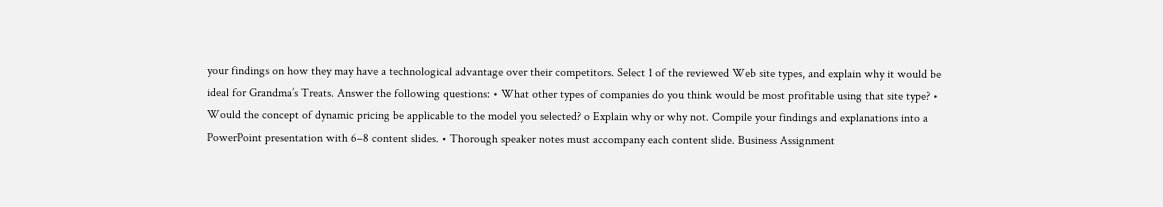your findings on how they may have a technological advantage over their competitors. Select 1 of the reviewed Web site types, and explain why it would be ideal for Grandma’s Treats. Answer the following questions: • What other types of companies do you think would be most profitable using that site type? • Would the concept of dynamic pricing be applicable to the model you selected? o Explain why or why not. Compile your findings and explanations into a PowerPoint presentation with 6–8 content slides. • Thorough speaker notes must accompany each content slide. Business Assignment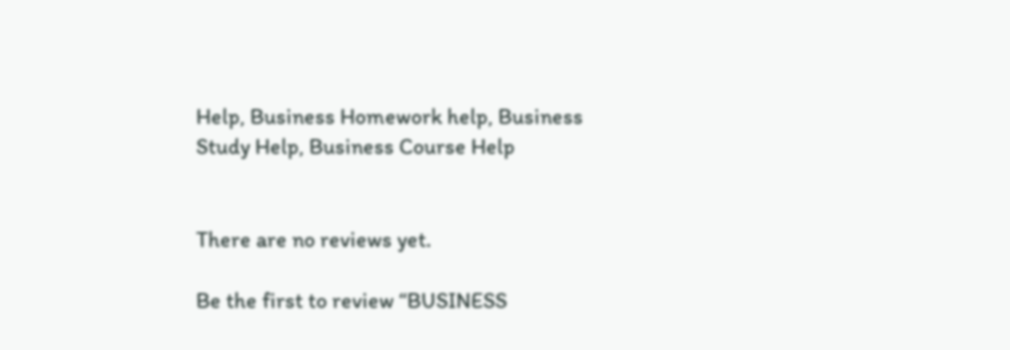Help, Business Homework help, Business Study Help, Business Course Help


There are no reviews yet.

Be the first to review “BUSINESS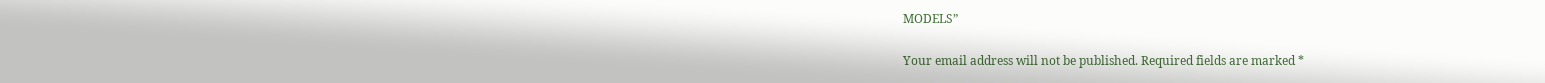MODELS”

Your email address will not be published. Required fields are marked *